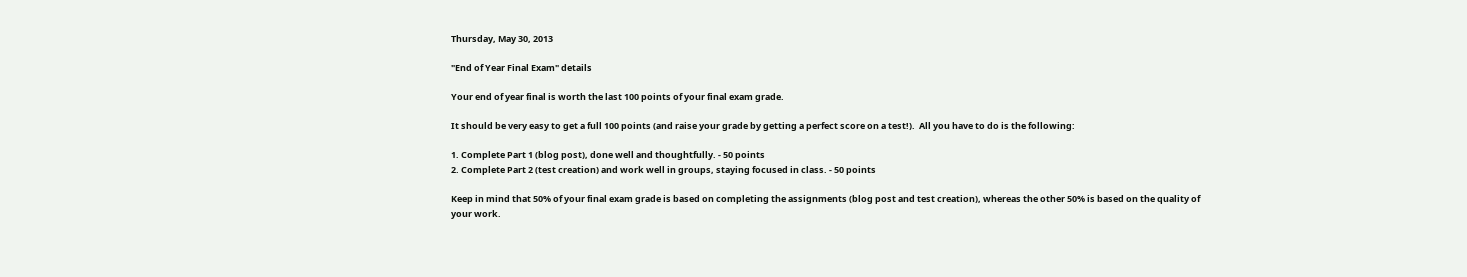Thursday, May 30, 2013

"End of Year Final Exam" details

Your end of year final is worth the last 100 points of your final exam grade.

It should be very easy to get a full 100 points (and raise your grade by getting a perfect score on a test!).  All you have to do is the following:

1. Complete Part 1 (blog post), done well and thoughtfully. - 50 points
2. Complete Part 2 (test creation) and work well in groups, staying focused in class. - 50 points

Keep in mind that 50% of your final exam grade is based on completing the assignments (blog post and test creation), whereas the other 50% is based on the quality of your work.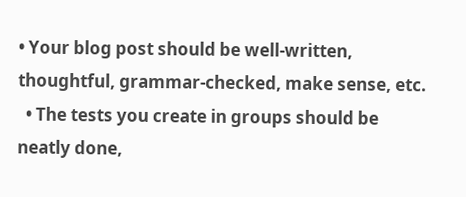• Your blog post should be well-written, thoughtful, grammar-checked, make sense, etc.
  • The tests you create in groups should be neatly done,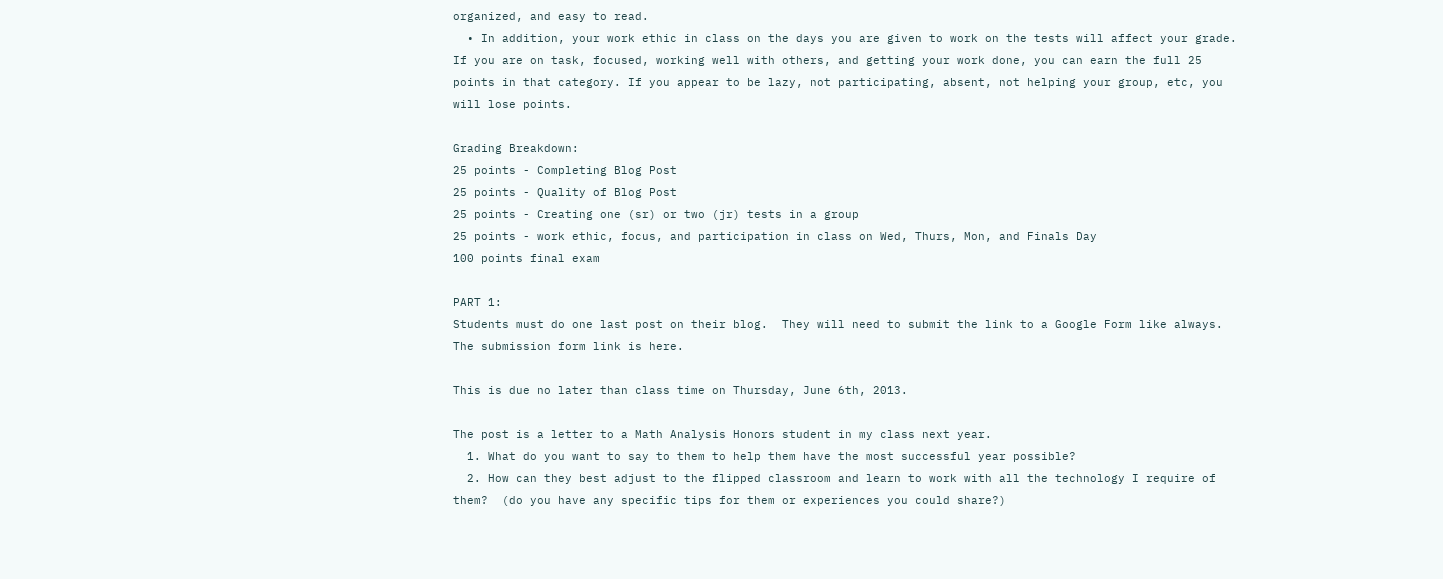organized, and easy to read.
  • In addition, your work ethic in class on the days you are given to work on the tests will affect your grade. If you are on task, focused, working well with others, and getting your work done, you can earn the full 25 points in that category. If you appear to be lazy, not participating, absent, not helping your group, etc, you will lose points.

Grading Breakdown:
25 points - Completing Blog Post
25 points - Quality of Blog Post
25 points - Creating one (sr) or two (jr) tests in a group
25 points - work ethic, focus, and participation in class on Wed, Thurs, Mon, and Finals Day
100 points final exam

PART 1:
Students must do one last post on their blog.  They will need to submit the link to a Google Form like always.  The submission form link is here.

This is due no later than class time on Thursday, June 6th, 2013.

The post is a letter to a Math Analysis Honors student in my class next year.
  1. What do you want to say to them to help them have the most successful year possible?
  2. How can they best adjust to the flipped classroom and learn to work with all the technology I require of them?  (do you have any specific tips for them or experiences you could share?)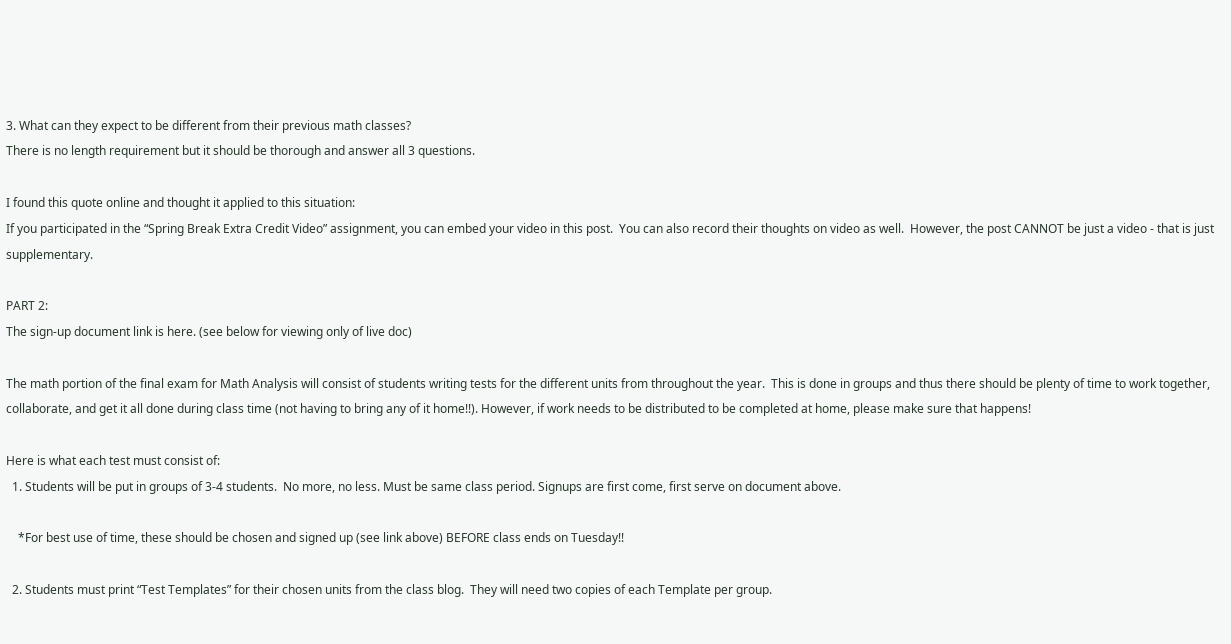3. What can they expect to be different from their previous math classes?
There is no length requirement but it should be thorough and answer all 3 questions.

I found this quote online and thought it applied to this situation:
If you participated in the “Spring Break Extra Credit Video” assignment, you can embed your video in this post.  You can also record their thoughts on video as well.  However, the post CANNOT be just a video - that is just supplementary.

PART 2:
The sign-up document link is here. (see below for viewing only of live doc)

The math portion of the final exam for Math Analysis will consist of students writing tests for the different units from throughout the year.  This is done in groups and thus there should be plenty of time to work together, collaborate, and get it all done during class time (not having to bring any of it home!!). However, if work needs to be distributed to be completed at home, please make sure that happens!

Here is what each test must consist of:
  1. Students will be put in groups of 3-4 students.  No more, no less. Must be same class period. Signups are first come, first serve on document above.

    *For best use of time, these should be chosen and signed up (see link above) BEFORE class ends on Tuesday!!

  2. Students must print “Test Templates” for their chosen units from the class blog.  They will need two copies of each Template per group.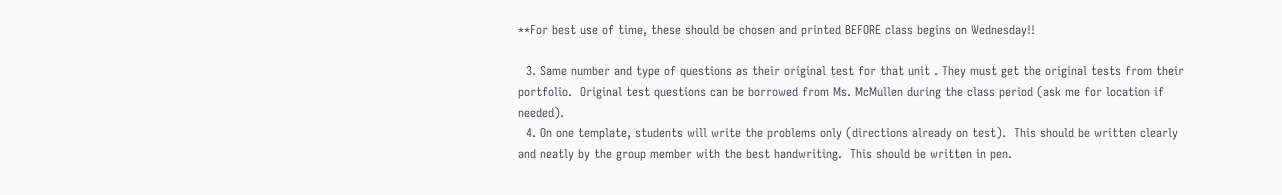**For best use of time, these should be chosen and printed BEFORE class begins on Wednesday!!

  3. Same number and type of questions as their original test for that unit . They must get the original tests from their portfolio.  Original test questions can be borrowed from Ms. McMullen during the class period (ask me for location if needed).
  4. On one template, students will write the problems only (directions already on test).  This should be written clearly and neatly by the group member with the best handwriting.  This should be written in pen.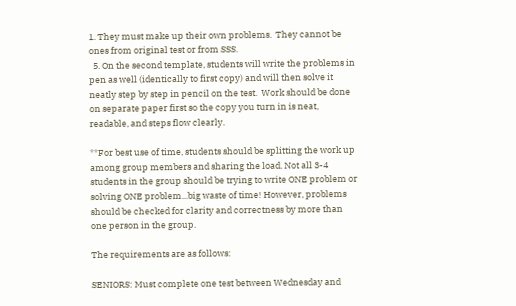1. They must make up their own problems.  They cannot be ones from original test or from SSS.
  5. On the second template, students will write the problems in pen as well (identically to first copy) and will then solve it neatly step by step in pencil on the test.  Work should be done on separate paper first so the copy you turn in is neat, readable, and steps flow clearly.

**For best use of time, students should be splitting the work up among group members and sharing the load. Not all 3-4 students in the group should be trying to write ONE problem or solving ONE problem...big waste of time! However, problems should be checked for clarity and correctness by more than one person in the group.

The requirements are as follows:

SENIORS: Must complete one test between Wednesday and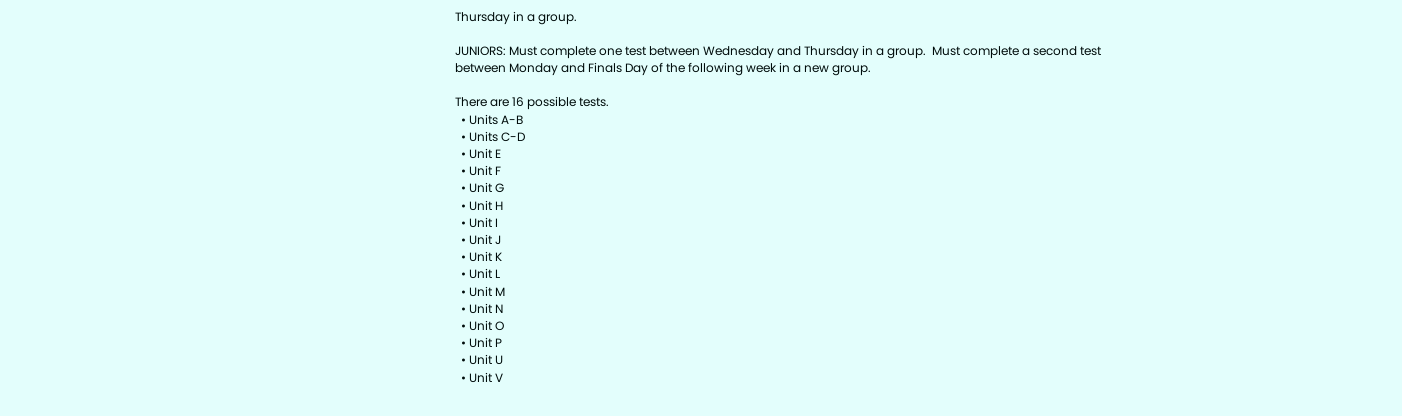Thursday in a group.

JUNIORS: Must complete one test between Wednesday and Thursday in a group.  Must complete a second test between Monday and Finals Day of the following week in a new group.

There are 16 possible tests.
  • Units A-B
  • Units C-D
  • Unit E
  • Unit F
  • Unit G
  • Unit H
  • Unit I
  • Unit J
  • Unit K
  • Unit L
  • Unit M
  • Unit N
  • Unit O
  • Unit P
  • Unit U
  • Unit V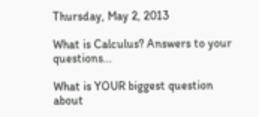Thursday, May 2, 2013

What is Calculus? Answers to your questions...

What is YOUR biggest question about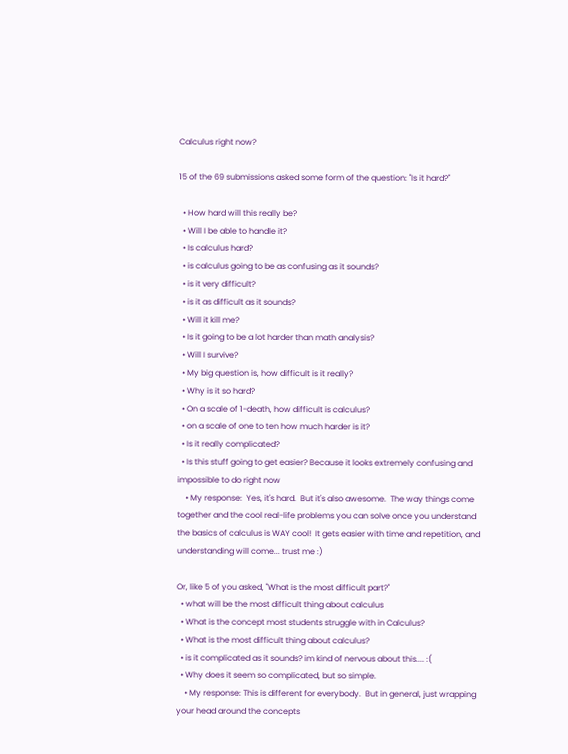Calculus right now?

15 of the 69 submissions asked some form of the question: "Is it hard?"

  • How hard will this really be?
  • Will I be able to handle it?
  • Is calculus hard?
  • is calculus going to be as confusing as it sounds?
  • is it very difficult?
  • is it as difficult as it sounds?
  • Will it kill me?
  • Is it going to be a lot harder than math analysis?
  • Will I survive?
  • My big question is, how difficult is it really?
  • Why is it so hard?
  • On a scale of 1-death, how difficult is calculus?
  • on a scale of one to ten how much harder is it?
  • Is it really complicated?
  • Is this stuff going to get easier? Because it looks extremely confusing and impossible to do right now
    • My response:  Yes, it's hard.  But it's also awesome.  The way things come together and the cool real-life problems you can solve once you understand the basics of calculus is WAY cool!  It gets easier with time and repetition, and understanding will come... trust me :)

Or, like 5 of you asked, "What is the most difficult part?"
  • what will be the most difficult thing about calculus
  • What is the concept most students struggle with in Calculus?
  • What is the most difficult thing about calculus?
  • is it complicated as it sounds? im kind of nervous about this.... :(
  • Why does it seem so complicated, but so simple.
    • My response: This is different for everybody.  But in general, just wrapping your head around the concepts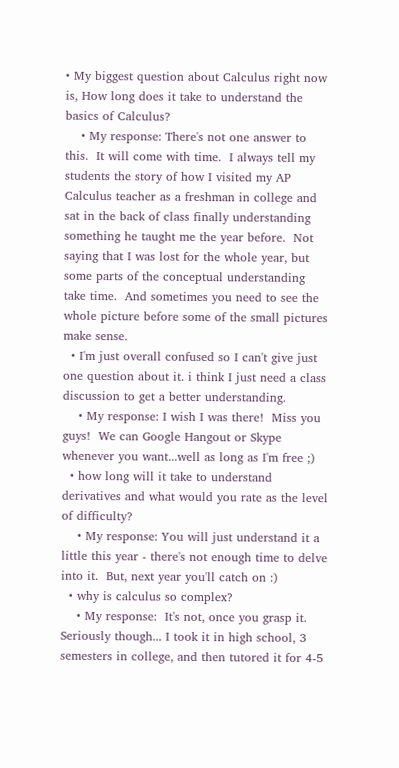• My biggest question about Calculus right now is, How long does it take to understand the basics of Calculus?
    • My response: There's not one answer to this.  It will come with time.  I always tell my students the story of how I visited my AP Calculus teacher as a freshman in college and sat in the back of class finally understanding something he taught me the year before.  Not saying that I was lost for the whole year, but some parts of the conceptual understanding take time.  And sometimes you need to see the whole picture before some of the small pictures make sense.
  • I'm just overall confused so I can't give just one question about it. i think I just need a class discussion to get a better understanding.
    • My response: I wish I was there!  Miss you guys!  We can Google Hangout or Skype whenever you want...well as long as I'm free ;)
  • how long will it take to understand derivatives and what would you rate as the level of difficulty?
    • My response: You will just understand it a little this year - there's not enough time to delve into it.  But, next year you'll catch on :)
  • why is calculus so complex?
    • My response:  It's not, once you grasp it.  Seriously though... I took it in high school, 3 semesters in college, and then tutored it for 4-5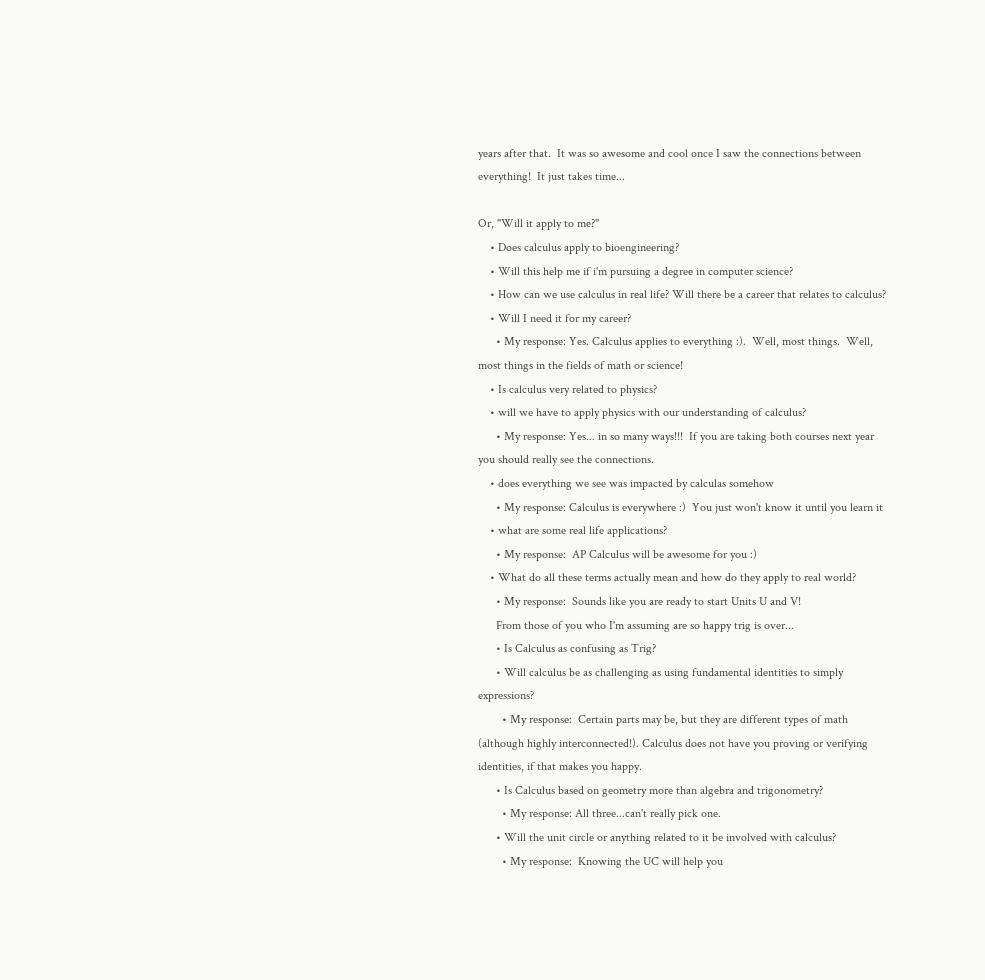years after that.  It was so awesome and cool once I saw the connections between everything!  It just takes time...

Or, "Will it apply to me?"
    • Does calculus apply to bioengineering?
    • Will this help me if i'm pursuing a degree in computer science?
    • How can we use calculus in real life? Will there be a career that relates to calculus?
    • Will I need it for my career?
      • My response: Yes. Calculus applies to everything :).  Well, most things.  Well, most things in the fields of math or science!
    • Is calculus very related to physics?
    • will we have to apply physics with our understanding of calculus?
      • My response: Yes... in so many ways!!!  If you are taking both courses next year you should really see the connections.
    • does everything we see was impacted by calculas somehow
      • My response: Calculus is everywhere :)  You just won't know it until you learn it
    • what are some real life applications?
      • My response:  AP Calculus will be awesome for you :)
    • What do all these terms actually mean and how do they apply to real world?
      • My response:  Sounds like you are ready to start Units U and V!
      From those of you who I'm assuming are so happy trig is over...
      • Is Calculus as confusing as Trig?
      • Will calculus be as challenging as using fundamental identities to simply expressions?
        • My response:  Certain parts may be, but they are different types of math (although highly interconnected!). Calculus does not have you proving or verifying identities, if that makes you happy.
      • Is Calculus based on geometry more than algebra and trigonometry?
        • My response: All three...can't really pick one.
      • Will the unit circle or anything related to it be involved with calculus?
        • My response:  Knowing the UC will help you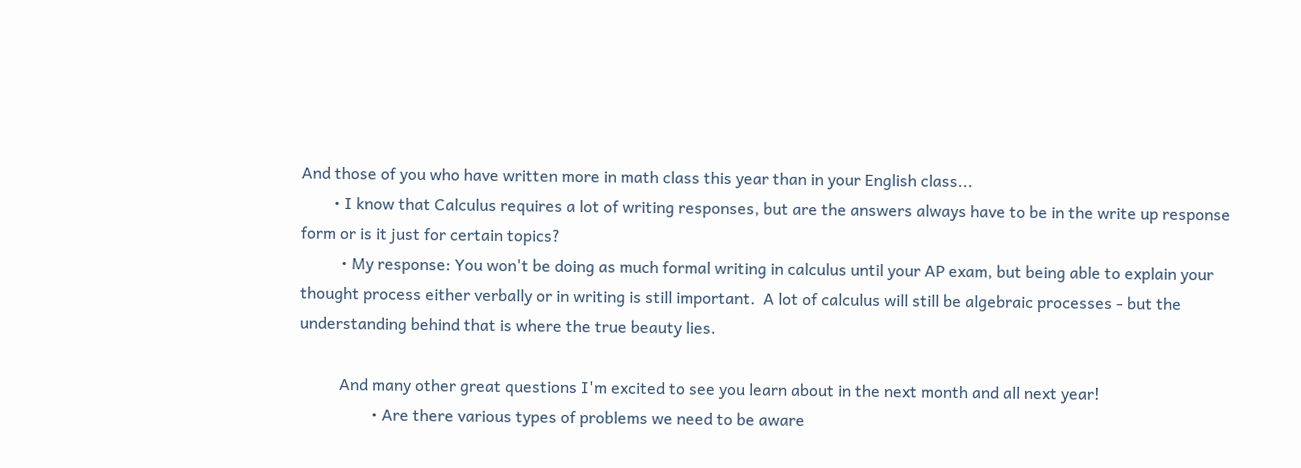And those of you who have written more in math class this year than in your English class...
        • I know that Calculus requires a lot of writing responses, but are the answers always have to be in the write up response form or is it just for certain topics?
          • My response: You won't be doing as much formal writing in calculus until your AP exam, but being able to explain your thought process either verbally or in writing is still important.  A lot of calculus will still be algebraic processes - but the understanding behind that is where the true beauty lies.

          And many other great questions I'm excited to see you learn about in the next month and all next year!
                  • Are there various types of problems we need to be aware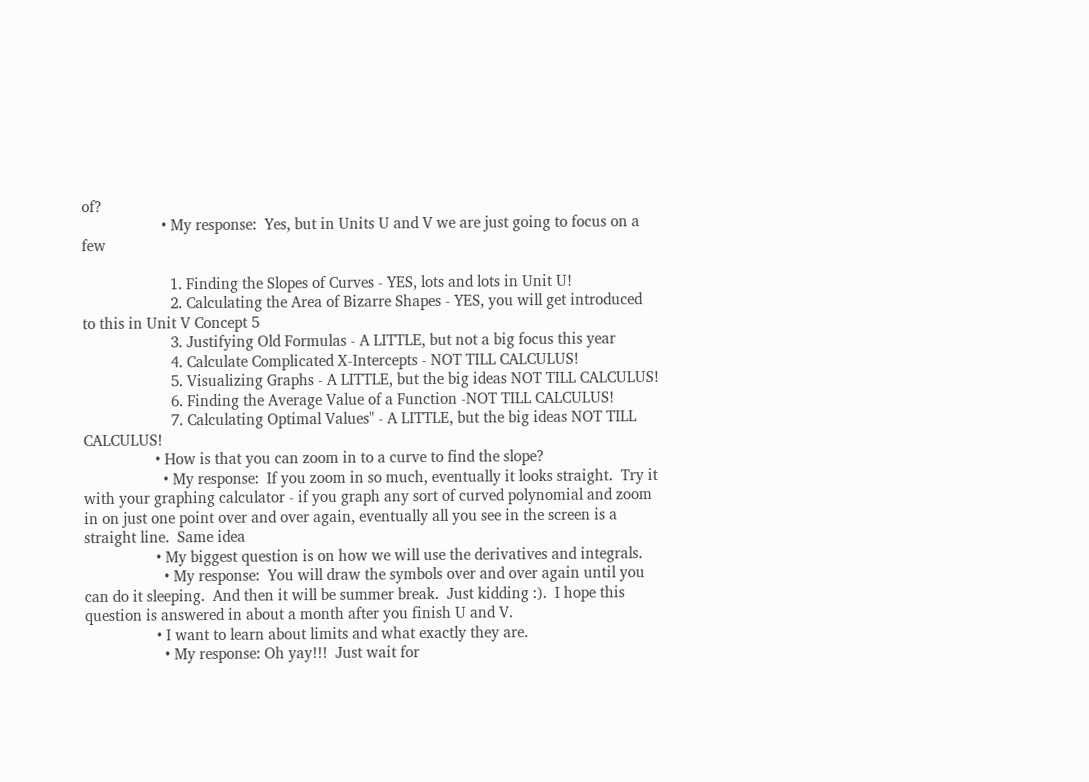of?
                    • My response:  Yes, but in Units U and V we are just going to focus on a few

                      1. Finding the Slopes of Curves - YES, lots and lots in Unit U!
                      2. Calculating the Area of Bizarre Shapes - YES, you will get introduced to this in Unit V Concept 5
                      3. Justifying Old Formulas - A LITTLE, but not a big focus this year
                      4. Calculate Complicated X-Intercepts - NOT TILL CALCULUS!
                      5. Visualizing Graphs - A LITTLE, but the big ideas NOT TILL CALCULUS!
                      6. Finding the Average Value of a Function -NOT TILL CALCULUS!
                      7. Calculating Optimal Values" - A LITTLE, but the big ideas NOT TILL CALCULUS!
                  • How is that you can zoom in to a curve to find the slope?
                    • My response:  If you zoom in so much, eventually it looks straight.  Try it with your graphing calculator - if you graph any sort of curved polynomial and zoom in on just one point over and over again, eventually all you see in the screen is a straight line.  Same idea
                  • My biggest question is on how we will use the derivatives and integrals.
                    • My response:  You will draw the symbols over and over again until you can do it sleeping.  And then it will be summer break.  Just kidding :).  I hope this question is answered in about a month after you finish U and V.
                  • I want to learn about limits and what exactly they are.
                    • My response: Oh yay!!!  Just wait for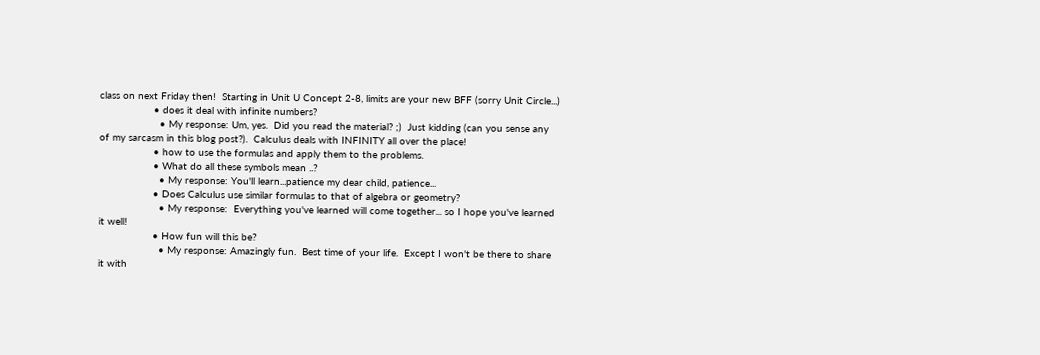class on next Friday then!  Starting in Unit U Concept 2-8, limits are your new BFF (sorry Unit Circle...)
                  • does it deal with infinite numbers?
                    • My response: Um, yes.  Did you read the material? ;)  Just kidding (can you sense any of my sarcasm in this blog post?).  Calculus deals with INFINITY all over the place!
                  • how to use the formulas and apply them to the problems.
                  • What do all these symbols mean ..?
                    • My response: You'll learn...patience my dear child, patience...
                  • Does Calculus use similar formulas to that of algebra or geometry?
                    • My response:  Everything you've learned will come together... so I hope you've learned it well!
                  • How fun will this be?
                    • My response: Amazingly fun.  Best time of your life.  Except I won't be there to share it with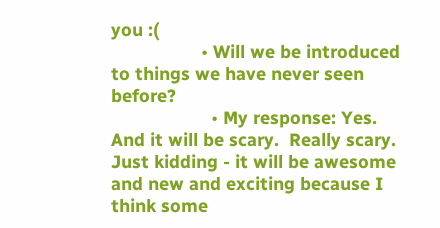you :(
                  • Will we be introduced to things we have never seen before?
                    • My response: Yes. And it will be scary.  Really scary.  Just kidding - it will be awesome and new and exciting because I think some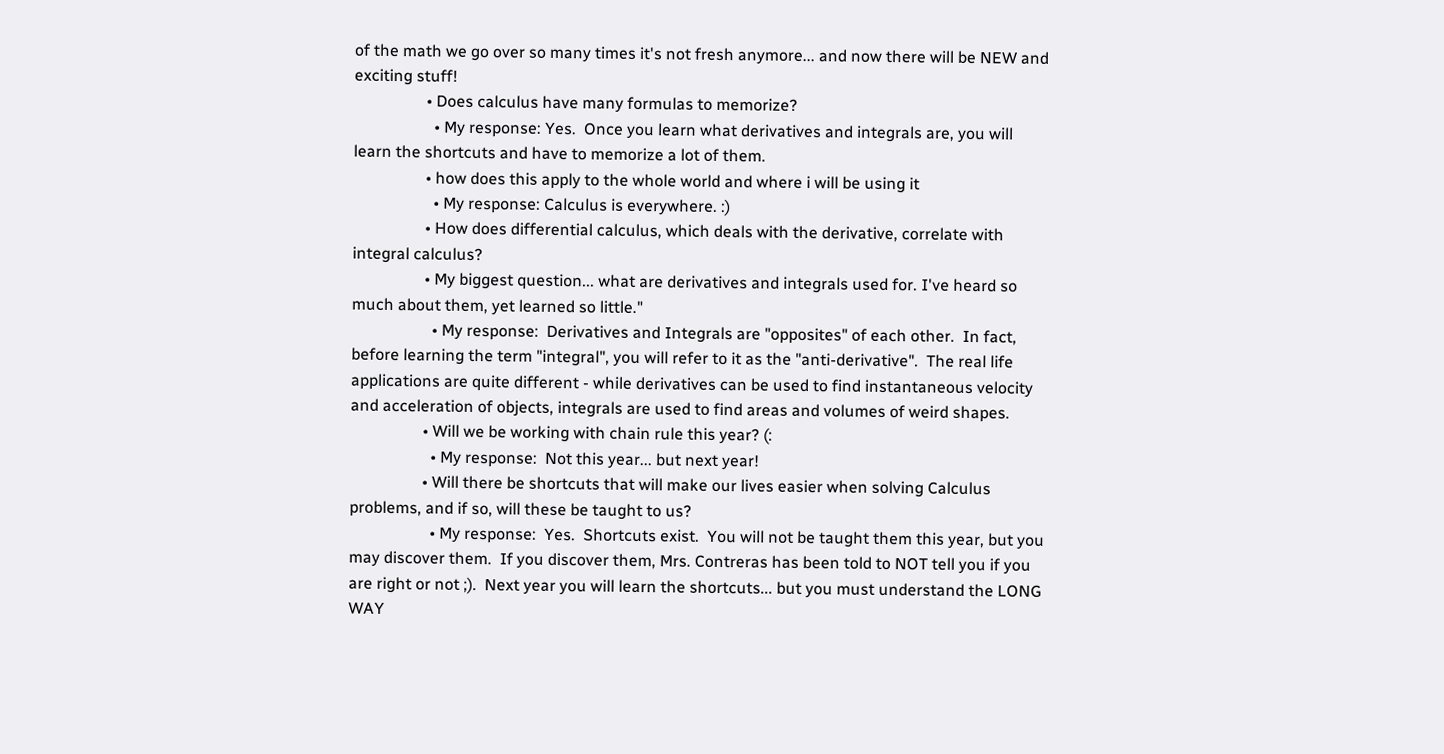of the math we go over so many times it's not fresh anymore... and now there will be NEW and exciting stuff!
                  • Does calculus have many formulas to memorize?
                    • My response: Yes.  Once you learn what derivatives and integrals are, you will learn the shortcuts and have to memorize a lot of them.
                  • how does this apply to the whole world and where i will be using it
                    • My response: Calculus is everywhere. :)
                  • How does differential calculus, which deals with the derivative, correlate with integral calculus?
                  • My biggest question... what are derivatives and integrals used for. I've heard so much about them, yet learned so little."
                    • My response:  Derivatives and Integrals are "opposites" of each other.  In fact, before learning the term "integral", you will refer to it as the "anti-derivative".  The real life applications are quite different - while derivatives can be used to find instantaneous velocity and acceleration of objects, integrals are used to find areas and volumes of weird shapes.
                  • Will we be working with chain rule this year? (:
                    • My response:  Not this year... but next year!
                  • Will there be shortcuts that will make our lives easier when solving Calculus problems, and if so, will these be taught to us?
                    • My response:  Yes.  Shortcuts exist.  You will not be taught them this year, but you may discover them.  If you discover them, Mrs. Contreras has been told to NOT tell you if you are right or not ;).  Next year you will learn the shortcuts... but you must understand the LONG WAY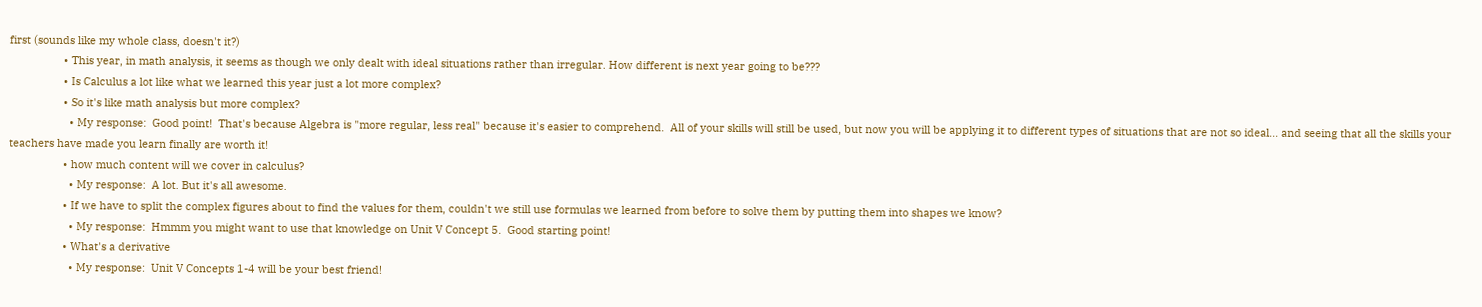first (sounds like my whole class, doesn't it?)
                  • This year, in math analysis, it seems as though we only dealt with ideal situations rather than irregular. How different is next year going to be???
                  • Is Calculus a lot like what we learned this year just a lot more complex?
                  • So it's like math analysis but more complex?
                    • My response:  Good point!  That's because Algebra is "more regular, less real" because it's easier to comprehend.  All of your skills will still be used, but now you will be applying it to different types of situations that are not so ideal... and seeing that all the skills your teachers have made you learn finally are worth it!
                  • how much content will we cover in calculus?
                    • My response:  A lot. But it's all awesome.
                  • If we have to split the complex figures about to find the values for them, couldn't we still use formulas we learned from before to solve them by putting them into shapes we know?
                    • My response:  Hmmm you might want to use that knowledge on Unit V Concept 5.  Good starting point!
                  • What's a derivative
                    • My response:  Unit V Concepts 1-4 will be your best friend!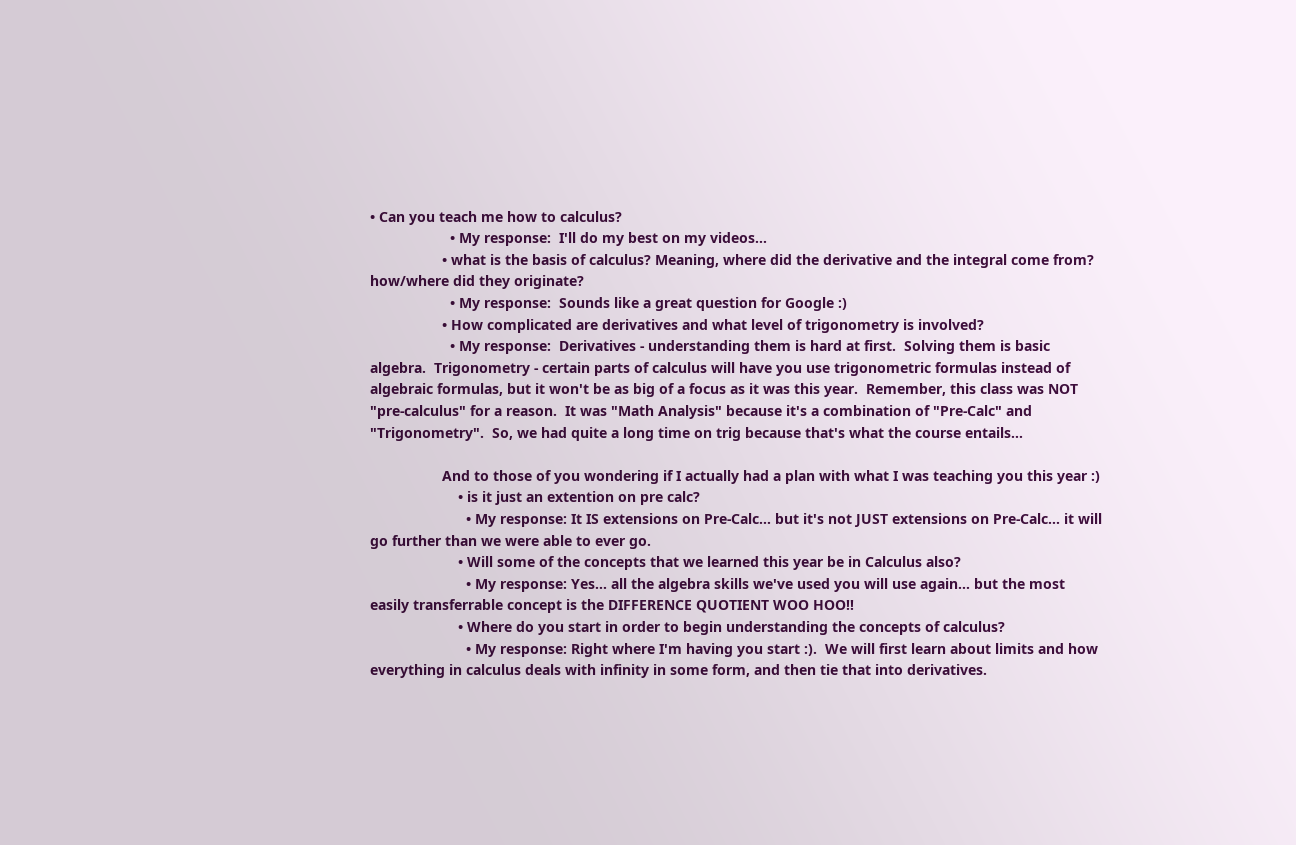• Can you teach me how to calculus?
                    • My response:  I'll do my best on my videos...
                  • what is the basis of calculus? Meaning, where did the derivative and the integral come from? how/where did they originate?
                    • My response:  Sounds like a great question for Google :)
                  • How complicated are derivatives and what level of trigonometry is involved?
                    • My response:  Derivatives - understanding them is hard at first.  Solving them is basic algebra.  Trigonometry - certain parts of calculus will have you use trigonometric formulas instead of algebraic formulas, but it won't be as big of a focus as it was this year.  Remember, this class was NOT "pre-calculus" for a reason.  It was "Math Analysis" because it's a combination of "Pre-Calc" and "Trigonometry".  So, we had quite a long time on trig because that's what the course entails...

                  And to those of you wondering if I actually had a plan with what I was teaching you this year :)
                      • is it just an extention on pre calc?
                        • My response: It IS extensions on Pre-Calc... but it's not JUST extensions on Pre-Calc... it will go further than we were able to ever go.
                      • Will some of the concepts that we learned this year be in Calculus also?
                        • My response: Yes... all the algebra skills we've used you will use again... but the most easily transferrable concept is the DIFFERENCE QUOTIENT WOO HOO!!
                      • Where do you start in order to begin understanding the concepts of calculus?
                        • My response: Right where I'm having you start :).  We will first learn about limits and how everything in calculus deals with infinity in some form, and then tie that into derivatives.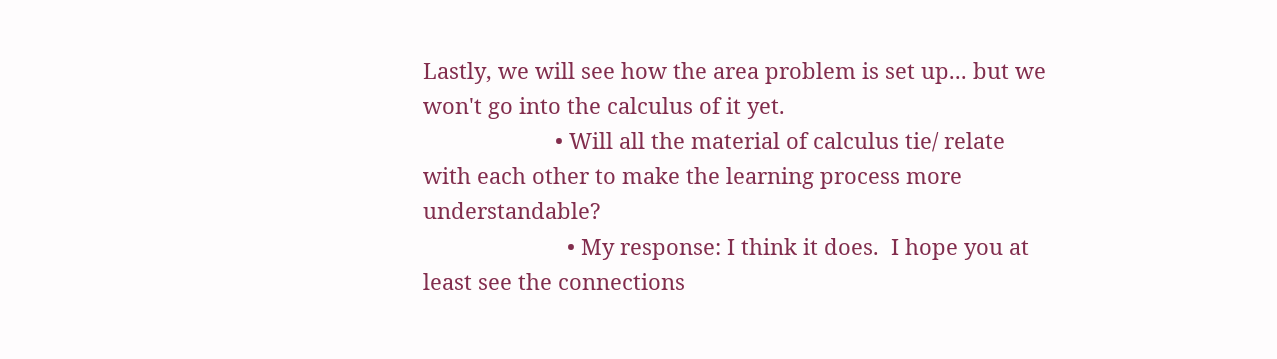Lastly, we will see how the area problem is set up... but we won't go into the calculus of it yet.
                      • Will all the material of calculus tie/ relate with each other to make the learning process more understandable?
                        • My response: I think it does.  I hope you at least see the connections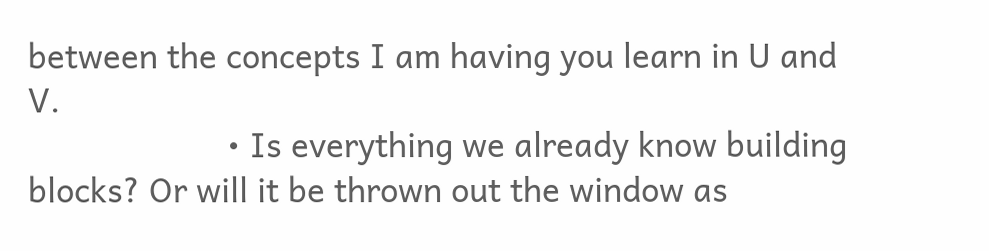between the concepts I am having you learn in U and V.
                      • Is everything we already know building blocks? Or will it be thrown out the window as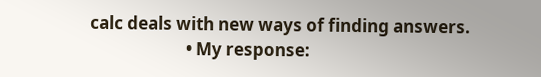calc deals with new ways of finding answers.
                        • My response: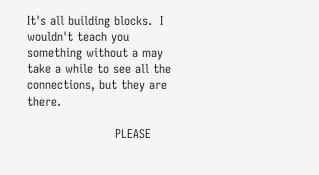It's all building blocks.  I wouldn't teach you something without a may take a while to see all the connections, but they are there.

                      PLEASE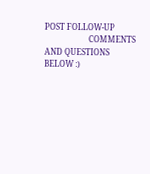POST FOLLOW-UP
                      COMMENTS AND QUESTIONS BELOW :)